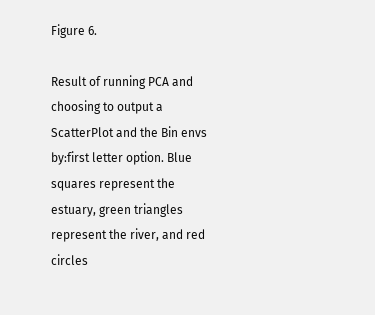Figure 6.

Result of running PCA and choosing to output a ScatterPlot and the Bin envs by:first letter option. Blue squares represent the estuary, green triangles represent the river, and red circles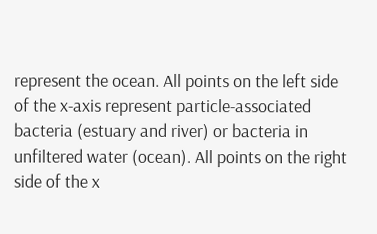represent the ocean. All points on the left side of the x-axis represent particle-associated bacteria (estuary and river) or bacteria in unfiltered water (ocean). All points on the right side of the x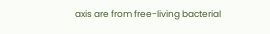axis are from free-living bacterial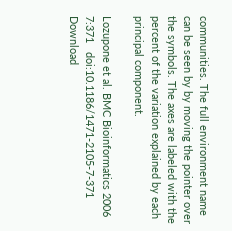communities. The full environment name can be seen by by moving the pointer over the symbols. The axes are labeled with the percent of the variation explained by each principal component.

Lozupone et al. BMC Bioinformatics 2006 7:371   doi:10.1186/1471-2105-7-371
Download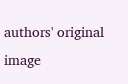authors' original image